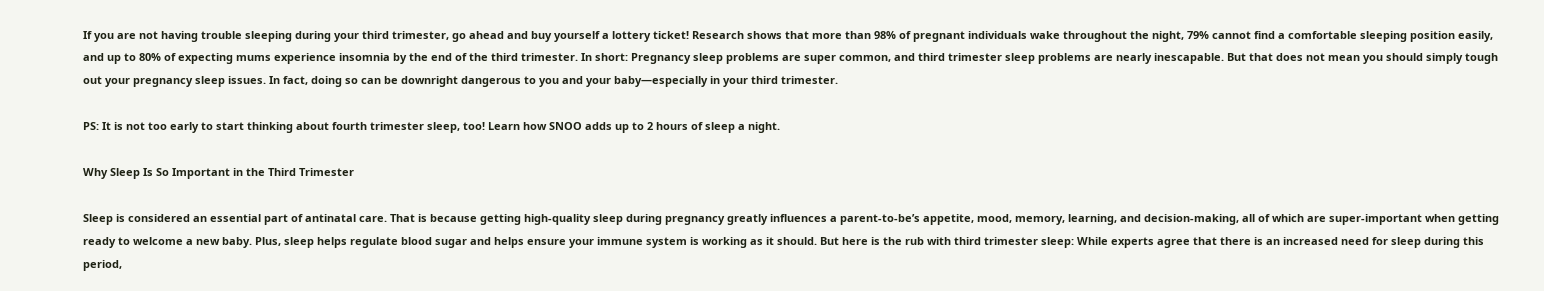If you are not having trouble sleeping during your third trimester, go ahead and buy yourself a lottery ticket! Research shows that more than 98% of pregnant individuals wake throughout the night, 79% cannot find a comfortable sleeping position easily, and up to 80% of expecting mums experience insomnia by the end of the third trimester. In short: Pregnancy sleep problems are super common, and third trimester sleep problems are nearly inescapable. But that does not mean you should simply tough out your pregnancy sleep issues. In fact, doing so can be downright dangerous to you and your baby—especially in your third trimester.

PS: It is not too early to start thinking about fourth trimester sleep, too! Learn how SNOO adds up to 2 hours of sleep a night.

Why Sleep Is So Important in the Third Trimester

Sleep is considered an essential part of antinatal care. That is because getting high-quality sleep during pregnancy greatly influences a parent-to-be’s appetite, mood, memory, learning, and decision-making, all of which are super-important when getting ready to welcome a new baby. Plus, sleep helps regulate blood sugar and helps ensure your immune system is working as it should. But here is the rub with third trimester sleep: While experts agree that there is an increased need for sleep during this period,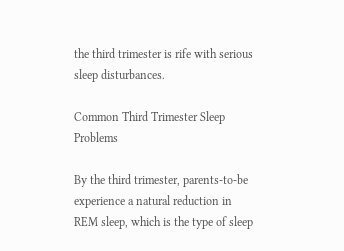the third trimester is rife with serious sleep disturbances.

Common Third Trimester Sleep Problems

By the third trimester, parents-to-be experience a natural reduction in REM sleep, which is the type of sleep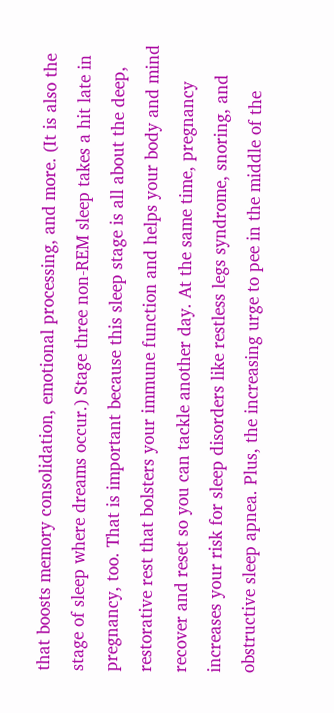that boosts memory consolidation, emotional processing, and more. (It is also the stage of sleep where dreams occur.) Stage three non-REM sleep takes a hit late in pregnancy, too. That is important because this sleep stage is all about the deep, restorative rest that bolsters your immune function and helps your body and mind recover and reset so you can tackle another day. At the same time, pregnancy increases your risk for sleep disorders like restless legs syndrome, snoring, and obstructive sleep apnea. Plus, the increasing urge to pee in the middle of the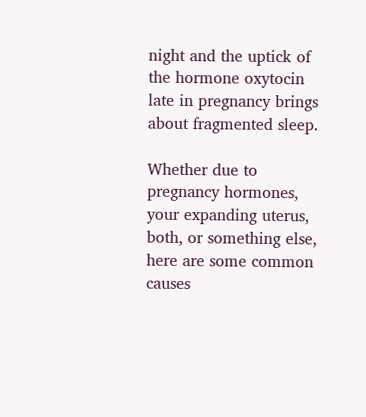night and the uptick of the hormone oxytocin late in pregnancy brings about fragmented sleep.

Whether due to pregnancy hormones, your expanding uterus, both, or something else, here are some common causes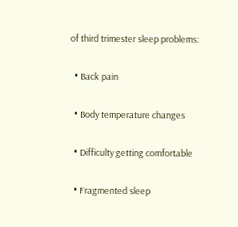of third trimester sleep problems:

  • Back pain

  • Body temperature changes

  • Difficulty getting comfortable

  • Fragmented sleep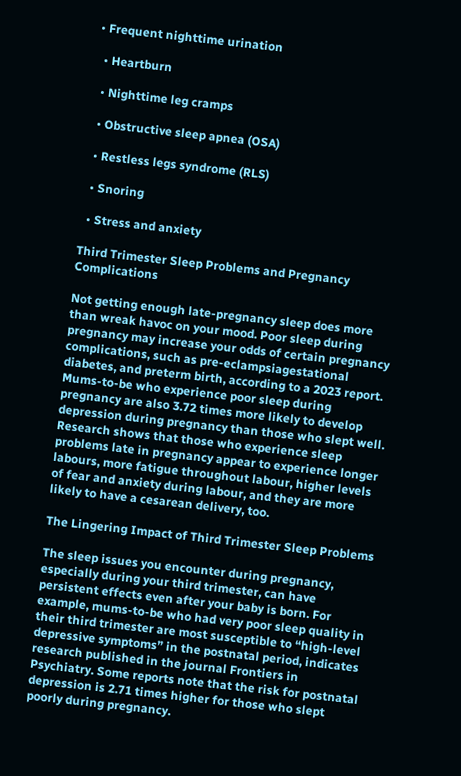• Frequent nighttime urination

  • Heartburn

  • Nighttime leg cramps

  • Obstructive sleep apnea (OSA)

  • Restless legs syndrome (RLS)

  • Snoring

  • Stress and anxiety

Third Trimester Sleep Problems and Pregnancy Complications

Not getting enough late-pregnancy sleep does more than wreak havoc on your mood. Poor sleep during pregnancy may increase your odds of certain pregnancy complications, such as pre-eclampsiagestational diabetes, and preterm birth, according to a 2023 report. Mums-to-be who experience poor sleep during pregnancy are also 3.72 times more likely to develop depression during pregnancy than those who slept well. Research shows that those who experience sleep problems late in pregnancy appear to experience longer labours, more fatigue throughout labour, higher levels of fear and anxiety during labour, and they are more likely to have a cesarean delivery, too.

The Lingering Impact of Third Trimester Sleep Problems

The sleep issues you encounter during pregnancy, especially during your third trimester, can have persistent effects even after your baby is born. For example, mums-to-be who had very poor sleep quality in their third trimester are most susceptible to “high-level depressive symptoms” in the postnatal period, indicates research published in the journal Frontiers in Psychiatry. Some reports note that the risk for postnatal depression is 2.71 times higher for those who slept poorly during pregnancy.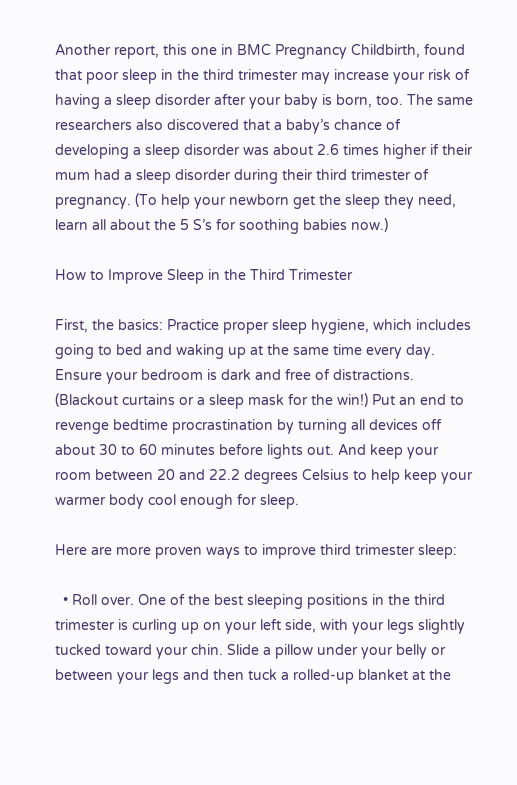Another report, this one in BMC Pregnancy Childbirth, found that poor sleep in the third trimester may increase your risk of having a sleep disorder after your baby is born, too. The same researchers also discovered that a baby’s chance of developing a sleep disorder was about 2.6 times higher if their mum had a sleep disorder during their third trimester of pregnancy. (To help your newborn get the sleep they need, learn all about the 5 S’s for soothing babies now.)

How to Improve Sleep in the Third Trimester

First, the basics: Practice proper sleep hygiene, which includes going to bed and waking up at the same time every day. Ensure your bedroom is dark and free of distractions. (Blackout curtains or a sleep mask for the win!) Put an end to revenge bedtime procrastination by turning all devices off about 30 to 60 minutes before lights out. And keep your room between 20 and 22.2 degrees Celsius to help keep your warmer body cool enough for sleep.

Here are more proven ways to improve third trimester sleep:

  • Roll over. One of the best sleeping positions in the third trimester is curling up on your left side, with your legs slightly tucked toward your chin. Slide a pillow under your belly or between your legs and then tuck a rolled-up blanket at the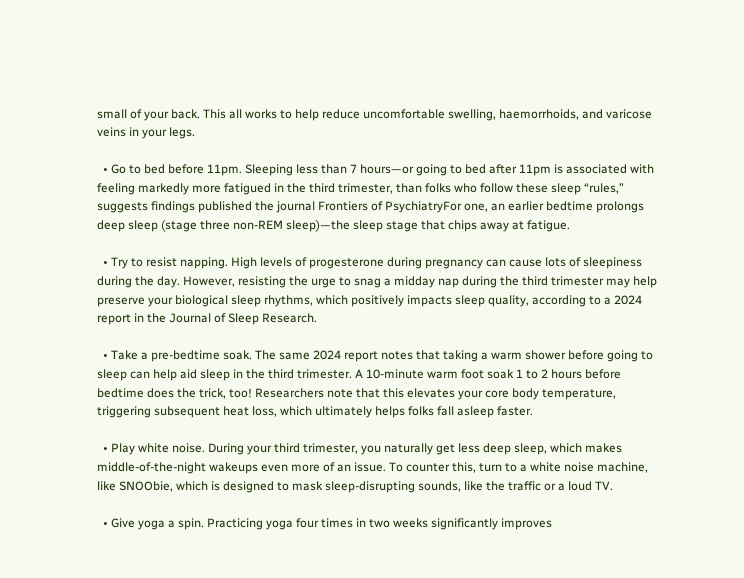small of your back. This all works to help reduce uncomfortable swelling, haemorrhoids, and varicose veins in your legs.

  • Go to bed before 11pm. Sleeping less than 7 hours—or going to bed after 11pm is associated with feeling markedly more fatigued in the third trimester, than folks who follow these sleep “rules,” suggests findings published the journal Frontiers of PsychiatryFor one, an earlier bedtime prolongs deep sleep (stage three non-REM sleep)—the sleep stage that chips away at fatigue.

  • Try to resist napping. High levels of progesterone during pregnancy can cause lots of sleepiness during the day. However, resisting the urge to snag a midday nap during the third trimester may help preserve your biological sleep rhythms, which positively impacts sleep quality, according to a 2024 report in the Journal of Sleep Research.

  • Take a pre-bedtime soak. The same 2024 report notes that taking a warm shower before going to sleep can help aid sleep in the third trimester. A 10-minute warm foot soak 1 to 2 hours before bedtime does the trick, too! Researchers note that this elevates your core body temperature, triggering subsequent heat loss, which ultimately helps folks fall asleep faster.

  • Play white noise. During your third trimester, you naturally get less deep sleep, which makes middle-of-the-night wakeups even more of an issue. To counter this, turn to a white noise machine, like SNOObie, which is designed to mask sleep-disrupting sounds, like the traffic or a loud TV.

  • Give yoga a spin. Practicing yoga four times in two weeks significantly improves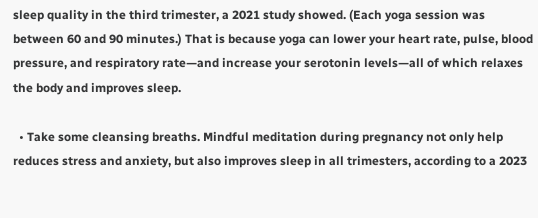sleep quality in the third trimester, a 2021 study showed. (Each yoga session was between 60 and 90 minutes.) That is because yoga can lower your heart rate, pulse, blood pressure, and respiratory rate—and increase your serotonin levels—all of which relaxes the body and improves sleep.

  • Take some cleansing breaths. Mindful meditation during pregnancy not only help reduces stress and anxiety, but also improves sleep in all trimesters, according to a 2023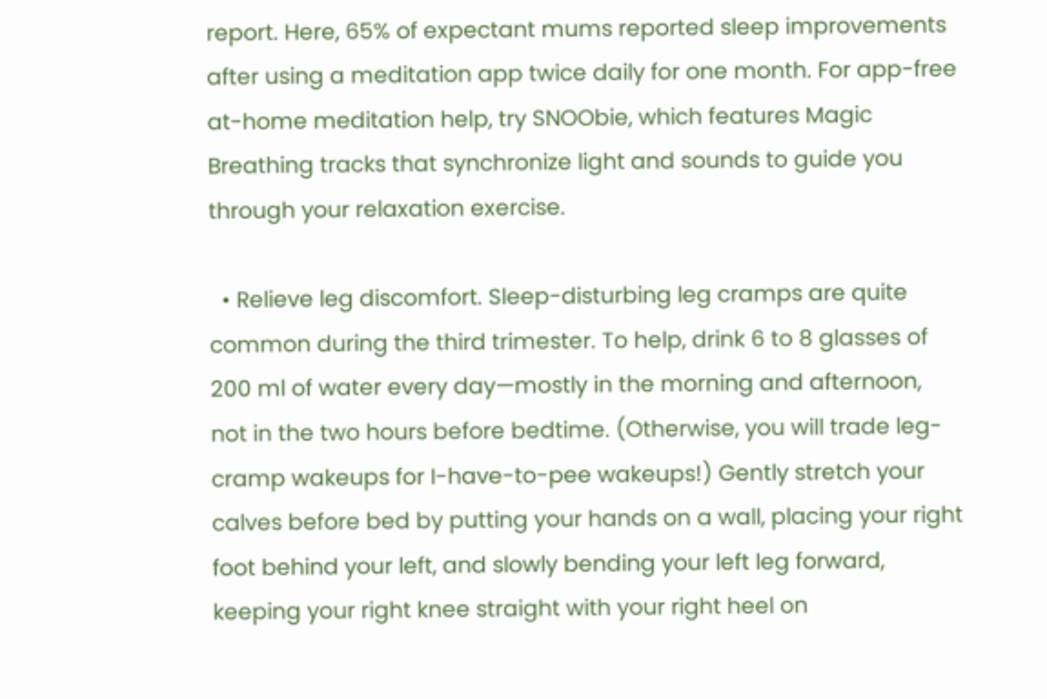report. Here, 65% of expectant mums reported sleep improvements after using a meditation app twice daily for one month. For app-free at-home meditation help, try SNOObie, which features Magic Breathing tracks that synchronize light and sounds to guide you through your relaxation exercise.

  • Relieve leg discomfort. Sleep-disturbing leg cramps are quite common during the third trimester. To help, drink 6 to 8 glasses of 200 ml of water every day—mostly in the morning and afternoon, not in the two hours before bedtime. (Otherwise, you will trade leg-cramp wakeups for I-have-to-pee wakeups!) Gently stretch your calves before bed by putting your hands on a wall, placing your right foot behind your left, and slowly bending your left leg forward, keeping your right knee straight with your right heel on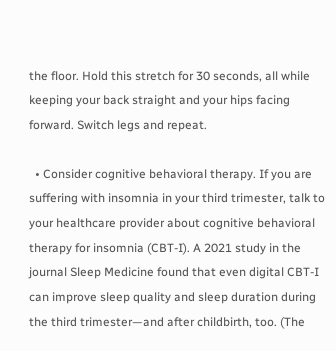the floor. Hold this stretch for 30 seconds, all while keeping your back straight and your hips facing forward. Switch legs and repeat.

  • Consider cognitive behavioral therapy. If you are suffering with insomnia in your third trimester, talk to your healthcare provider about cognitive behavioral therapy for insomnia (CBT-I). A 2021 study in the journal Sleep Medicine found that even digital CBT-I can improve sleep quality and sleep duration during the third trimester—and after childbirth, too. (The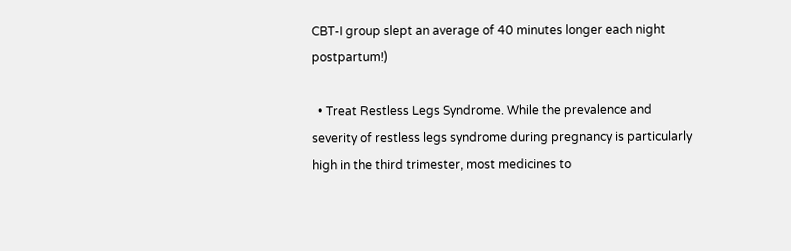CBT-I group slept an average of 40 minutes longer each night postpartum!)

  • Treat Restless Legs Syndrome. While the prevalence and severity of restless legs syndrome during pregnancy is particularly high in the third trimester, most medicines to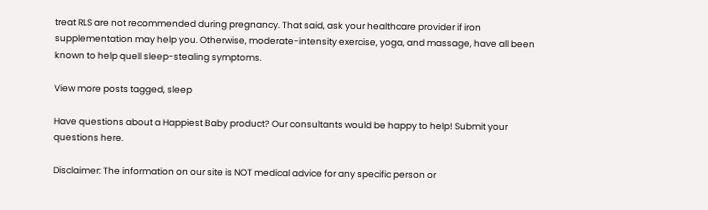treat RLS are not recommended during pregnancy. That said, ask your healthcare provider if iron supplementation may help you. Otherwise, moderate-intensity exercise, yoga, and massage, have all been known to help quell sleep-stealing symptoms.

View more posts tagged, sleep

Have questions about a Happiest Baby product? Our consultants would be happy to help! Submit your questions here.

Disclaimer: The information on our site is NOT medical advice for any specific person or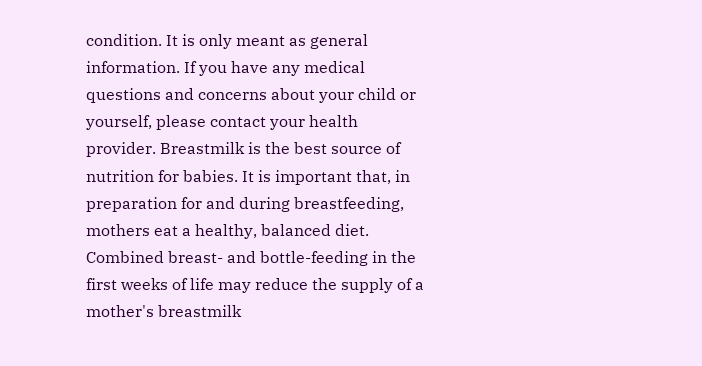condition. It is only meant as general information. If you have any medical questions and concerns about your child or yourself, please contact your health provider. Breastmilk is the best source of nutrition for babies. It is important that, in preparation for and during breastfeeding, mothers eat a healthy, balanced diet. Combined breast- and bottle-feeding in the first weeks of life may reduce the supply of a mother's breastmilk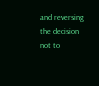and reversing the decision not to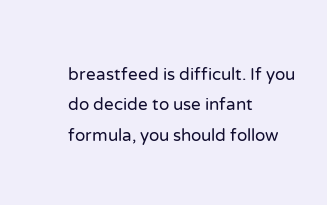breastfeed is difficult. If you do decide to use infant formula, you should follow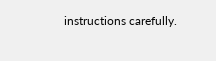instructions carefully.